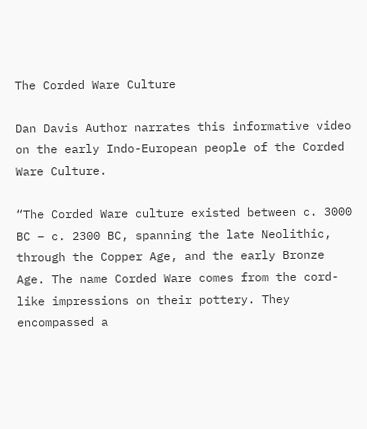The Corded Ware Culture

Dan Davis Author narrates this informative video on the early Indo-European people of the Corded Ware Culture.

“The Corded Ware culture existed between c. 3000 BC – c. 2300 BC, spanning the late Neolithic, through the Copper Age, and the early Bronze Age. The name Corded Ware comes from the cord-like impressions on their pottery. They encompassed a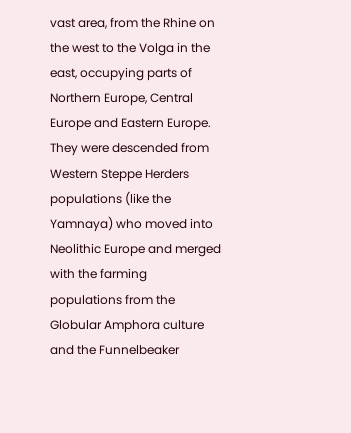vast area, from the Rhine on the west to the Volga in the east, occupying parts of Northern Europe, Central Europe and Eastern Europe. They were descended from Western Steppe Herders populations (like the Yamnaya) who moved into Neolithic Europe and merged with the farming populations from the Globular Amphora culture and the Funnelbeaker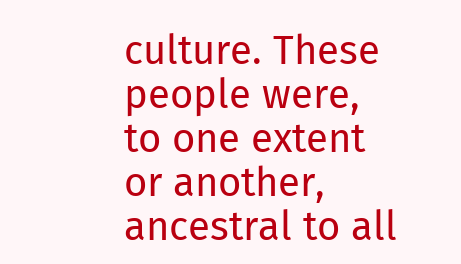culture. These people were, to one extent or another, ancestral to all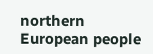northern European people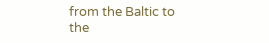from the Baltic to the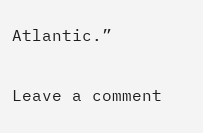Atlantic.”

Leave a comment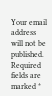Your email address will not be published. Required fields are marked *